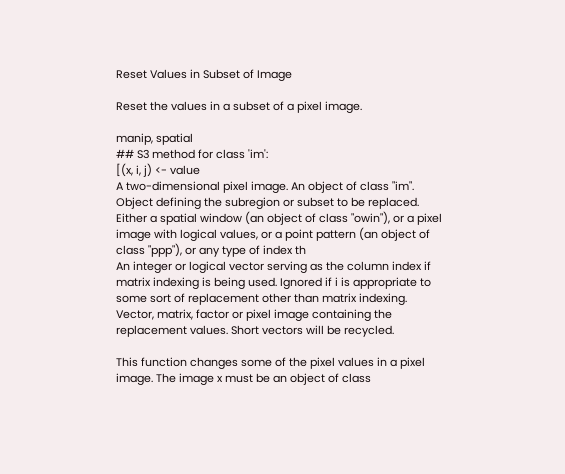Reset Values in Subset of Image

Reset the values in a subset of a pixel image.

manip, spatial
## S3 method for class 'im':
[(x, i, j) <- value
A two-dimensional pixel image. An object of class "im".
Object defining the subregion or subset to be replaced. Either a spatial window (an object of class "owin"), or a pixel image with logical values, or a point pattern (an object of class "ppp"), or any type of index th
An integer or logical vector serving as the column index if matrix indexing is being used. Ignored if i is appropriate to some sort of replacement other than matrix indexing.
Vector, matrix, factor or pixel image containing the replacement values. Short vectors will be recycled.

This function changes some of the pixel values in a pixel image. The image x must be an object of class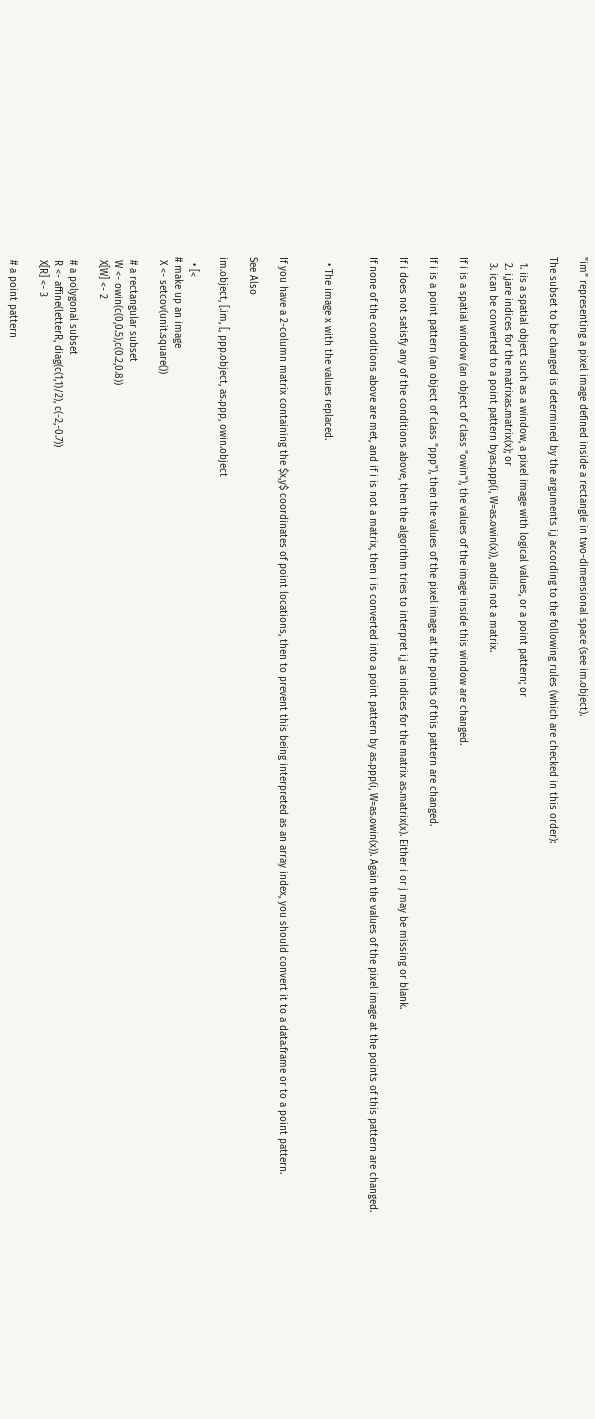"im" representing a pixel image defined inside a rectangle in two-dimensional space (see im.object).

The subset to be changed is determined by the arguments i,j according to the following rules (which are checked in this order):

  1. iis a spatial object such as a window, a pixel image with logical values, or a point pattern; or
  2. i,jare indices for the matrixas.matrix(x); or
  3. ican be converted to a point pattern byas.ppp(i, W=as.owin(x)), andiis not a matrix.

If i is a spatial window (an object of class "owin"), the values of the image inside this window are changed.

If i is a point pattern (an object of class "ppp"), then the values of the pixel image at the points of this pattern are changed.

If i does not satisfy any of the conditions above, then the algorithm tries to interpret i,j as indices for the matrix as.matrix(x). Either i or j may be missing or blank.

If none of the conditions above are met, and if i is not a matrix, then i is converted into a point pattern by as.ppp(i, W=as.owin(x)). Again the values of the pixel image at the points of this pattern are changed.


  • The image x with the values replaced.


If you have a 2-column matrix containing the $x,y$ coordinates of point locations, then to prevent this being interpreted as an array index, you should convert it to a data.frame or to a point pattern.

See Also

im.object, [.im, [, ppp.object, as.ppp, owin.object

  • [<
# make up an image
 X <- setcov(unit.square())

 # a rectangular subset
 W <- owin(c(0,0.5),c(0.2,0.8))
 X[W] <- 2

 # a polygonal subset
 R <- affine(letterR, diag(c(1,1)/2), c(-2,-0.7))
 X[R] <- 3

 # a point pattern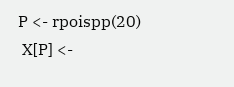P <- rpoispp(20)
 X[P] <-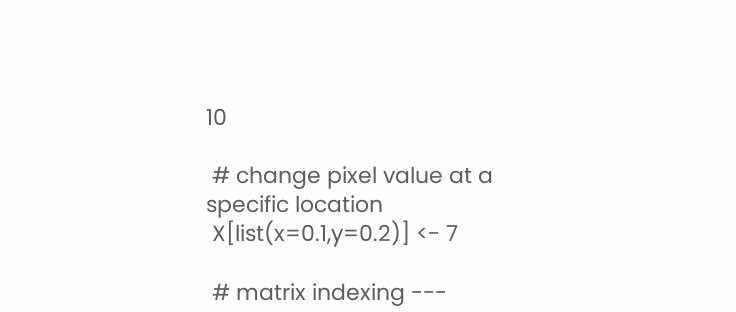10

 # change pixel value at a specific location
 X[list(x=0.1,y=0.2)] <- 7

 # matrix indexing ---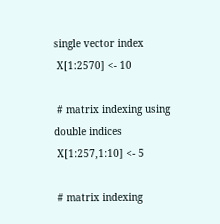single vector index
 X[1:2570] <- 10

 # matrix indexing using double indices
 X[1:257,1:10] <- 5

 # matrix indexing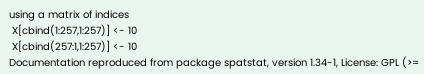using a matrix of indices
 X[cbind(1:257,1:257)] <- 10
 X[cbind(257:1,1:257)] <- 10
Documentation reproduced from package spatstat, version 1.34-1, License: GPL (>=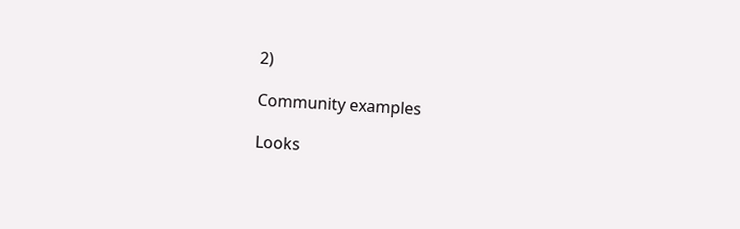2)

Community examples

Looks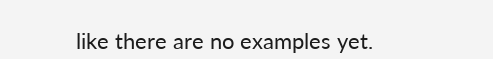like there are no examples yet.